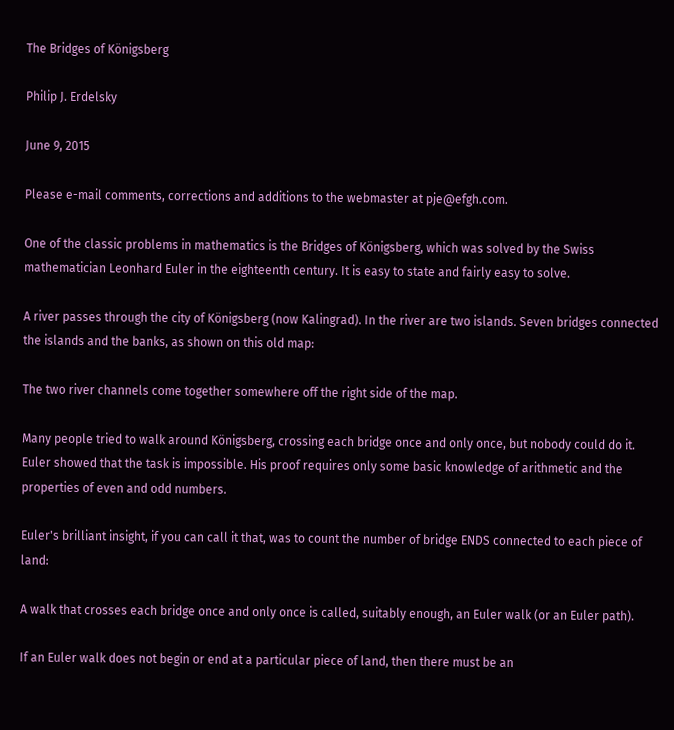The Bridges of Königsberg

Philip J. Erdelsky

June 9, 2015

Please e-mail comments, corrections and additions to the webmaster at pje@efgh.com.

One of the classic problems in mathematics is the Bridges of Königsberg, which was solved by the Swiss mathematician Leonhard Euler in the eighteenth century. It is easy to state and fairly easy to solve.

A river passes through the city of Königsberg (now Kalingrad). In the river are two islands. Seven bridges connected the islands and the banks, as shown on this old map:

The two river channels come together somewhere off the right side of the map.

Many people tried to walk around Königsberg, crossing each bridge once and only once, but nobody could do it. Euler showed that the task is impossible. His proof requires only some basic knowledge of arithmetic and the properties of even and odd numbers.

Euler's brilliant insight, if you can call it that, was to count the number of bridge ENDS connected to each piece of land:

A walk that crosses each bridge once and only once is called, suitably enough, an Euler walk (or an Euler path).

If an Euler walk does not begin or end at a particular piece of land, then there must be an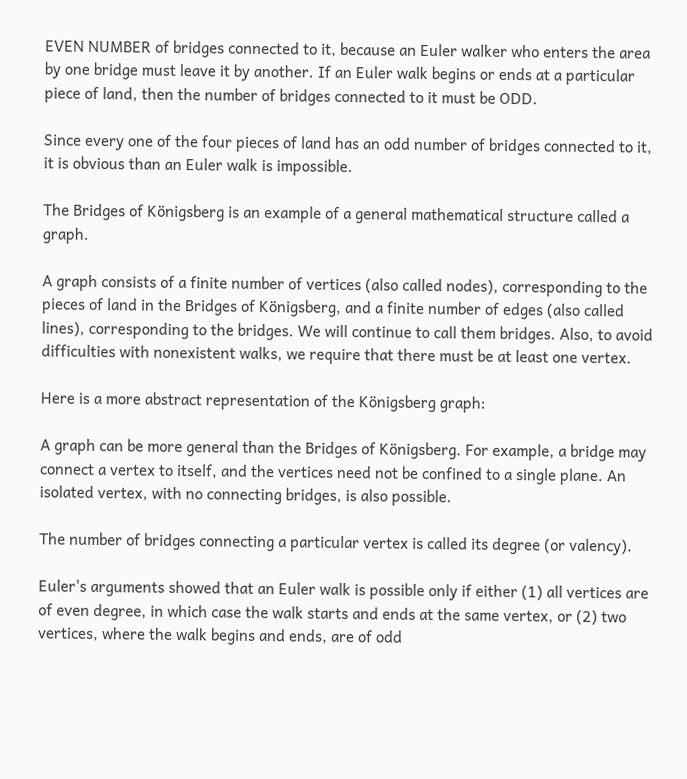EVEN NUMBER of bridges connected to it, because an Euler walker who enters the area by one bridge must leave it by another. If an Euler walk begins or ends at a particular piece of land, then the number of bridges connected to it must be ODD.

Since every one of the four pieces of land has an odd number of bridges connected to it, it is obvious than an Euler walk is impossible.

The Bridges of Königsberg is an example of a general mathematical structure called a graph.

A graph consists of a finite number of vertices (also called nodes), corresponding to the pieces of land in the Bridges of Königsberg, and a finite number of edges (also called lines), corresponding to the bridges. We will continue to call them bridges. Also, to avoid difficulties with nonexistent walks, we require that there must be at least one vertex.

Here is a more abstract representation of the Königsberg graph:

A graph can be more general than the Bridges of Königsberg. For example, a bridge may connect a vertex to itself, and the vertices need not be confined to a single plane. An isolated vertex, with no connecting bridges, is also possible.

The number of bridges connecting a particular vertex is called its degree (or valency).

Euler's arguments showed that an Euler walk is possible only if either (1) all vertices are of even degree, in which case the walk starts and ends at the same vertex, or (2) two vertices, where the walk begins and ends, are of odd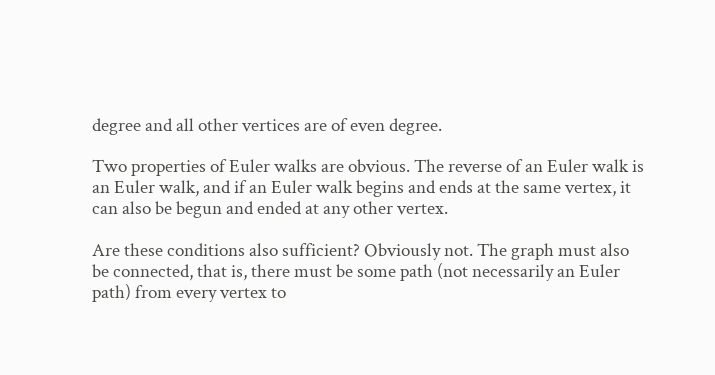degree and all other vertices are of even degree.

Two properties of Euler walks are obvious. The reverse of an Euler walk is an Euler walk, and if an Euler walk begins and ends at the same vertex, it can also be begun and ended at any other vertex.

Are these conditions also sufficient? Obviously not. The graph must also be connected, that is, there must be some path (not necessarily an Euler path) from every vertex to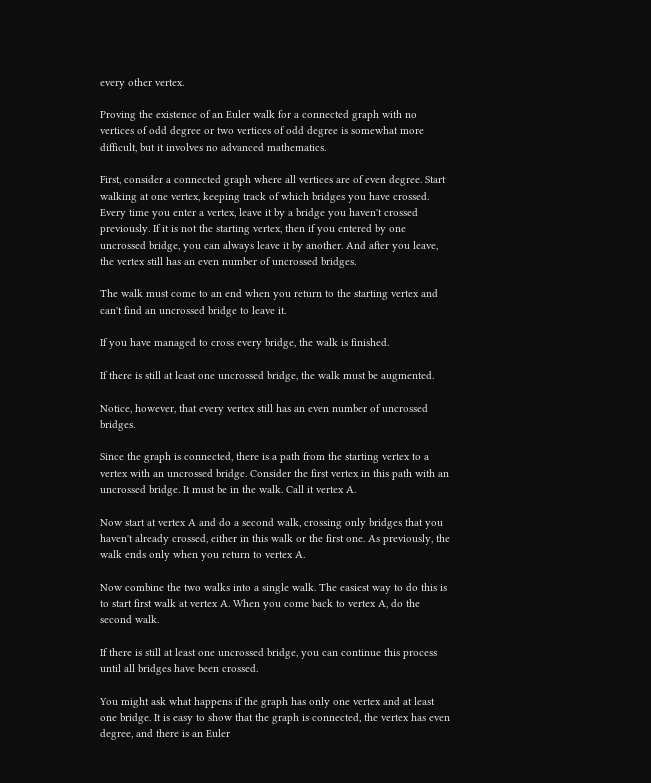every other vertex.

Proving the existence of an Euler walk for a connected graph with no vertices of odd degree or two vertices of odd degree is somewhat more difficult, but it involves no advanced mathematics.

First, consider a connected graph where all vertices are of even degree. Start walking at one vertex, keeping track of which bridges you have crossed. Every time you enter a vertex, leave it by a bridge you haven't crossed previously. If it is not the starting vertex, then if you entered by one uncrossed bridge, you can always leave it by another. And after you leave, the vertex still has an even number of uncrossed bridges.

The walk must come to an end when you return to the starting vertex and can't find an uncrossed bridge to leave it.

If you have managed to cross every bridge, the walk is finished.

If there is still at least one uncrossed bridge, the walk must be augmented.

Notice, however, that every vertex still has an even number of uncrossed bridges.

Since the graph is connected, there is a path from the starting vertex to a vertex with an uncrossed bridge. Consider the first vertex in this path with an uncrossed bridge. It must be in the walk. Call it vertex A.

Now start at vertex A and do a second walk, crossing only bridges that you haven't already crossed, either in this walk or the first one. As previously, the walk ends only when you return to vertex A.

Now combine the two walks into a single walk. The easiest way to do this is to start first walk at vertex A. When you come back to vertex A, do the second walk.

If there is still at least one uncrossed bridge, you can continue this process until all bridges have been crossed.

You might ask what happens if the graph has only one vertex and at least one bridge. It is easy to show that the graph is connected, the vertex has even degree, and there is an Euler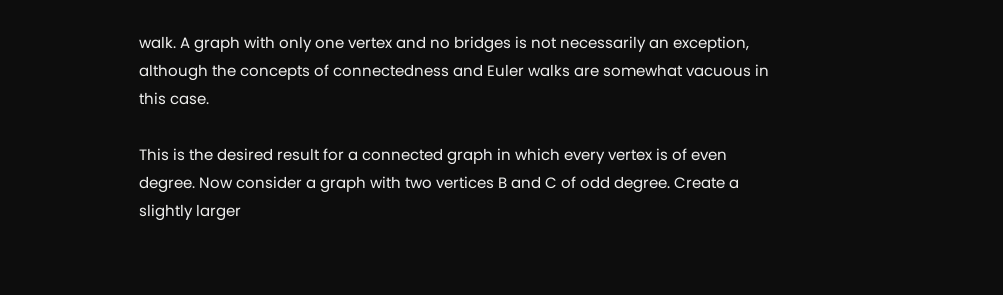walk. A graph with only one vertex and no bridges is not necessarily an exception, although the concepts of connectedness and Euler walks are somewhat vacuous in this case.

This is the desired result for a connected graph in which every vertex is of even degree. Now consider a graph with two vertices B and C of odd degree. Create a slightly larger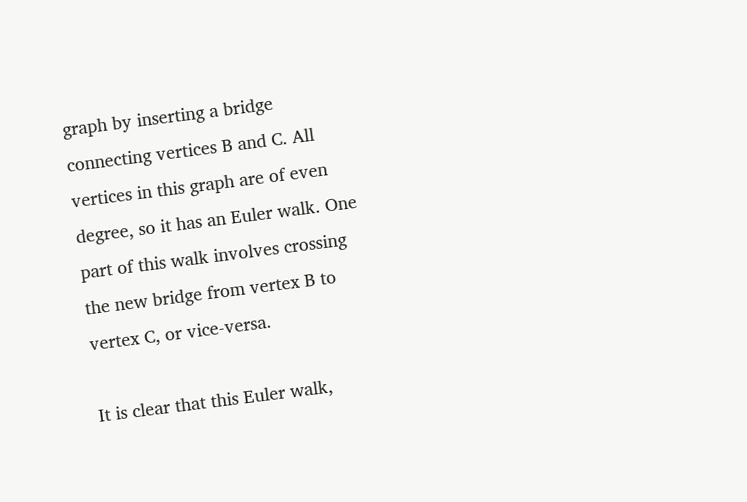graph by inserting a bridge connecting vertices B and C. All vertices in this graph are of even degree, so it has an Euler walk. One part of this walk involves crossing the new bridge from vertex B to vertex C, or vice-versa.

It is clear that this Euler walk,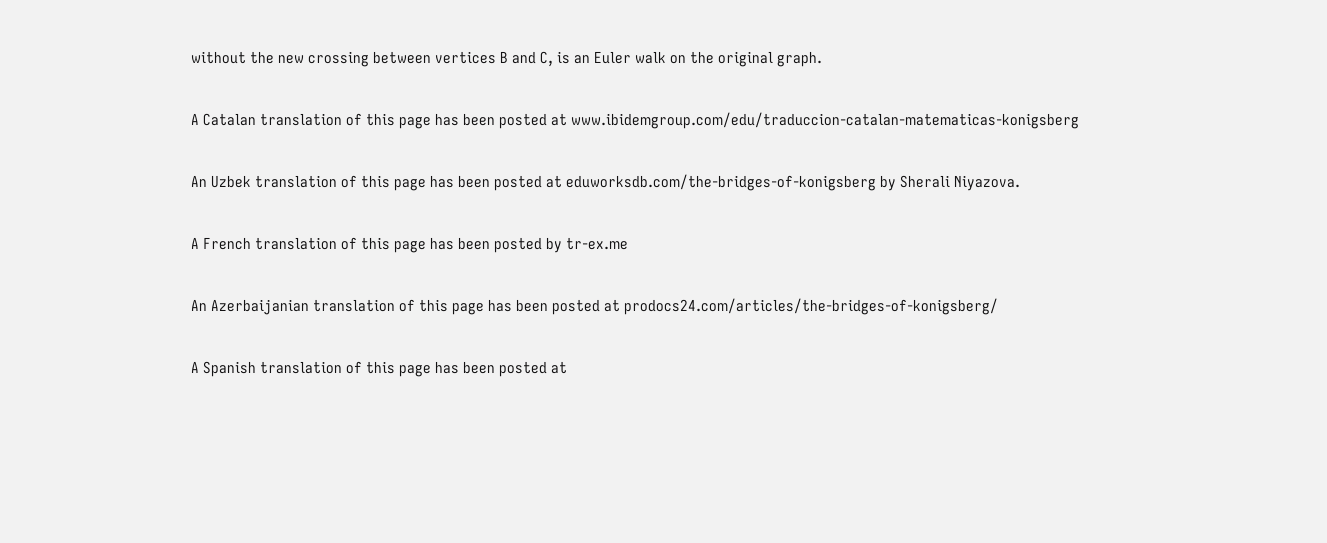without the new crossing between vertices B and C, is an Euler walk on the original graph.

A Catalan translation of this page has been posted at www.ibidemgroup.com/edu/traduccion-catalan-matematicas-konigsberg

An Uzbek translation of this page has been posted at eduworksdb.com/the-bridges-of-konigsberg by Sherali Niyazova.

A French translation of this page has been posted by tr-ex.me

An Azerbaijanian translation of this page has been posted at prodocs24.com/articles/the-bridges-of-konigsberg/

A Spanish translation of this page has been posted at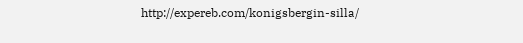http://expereb.com/konigsbergin-silla/